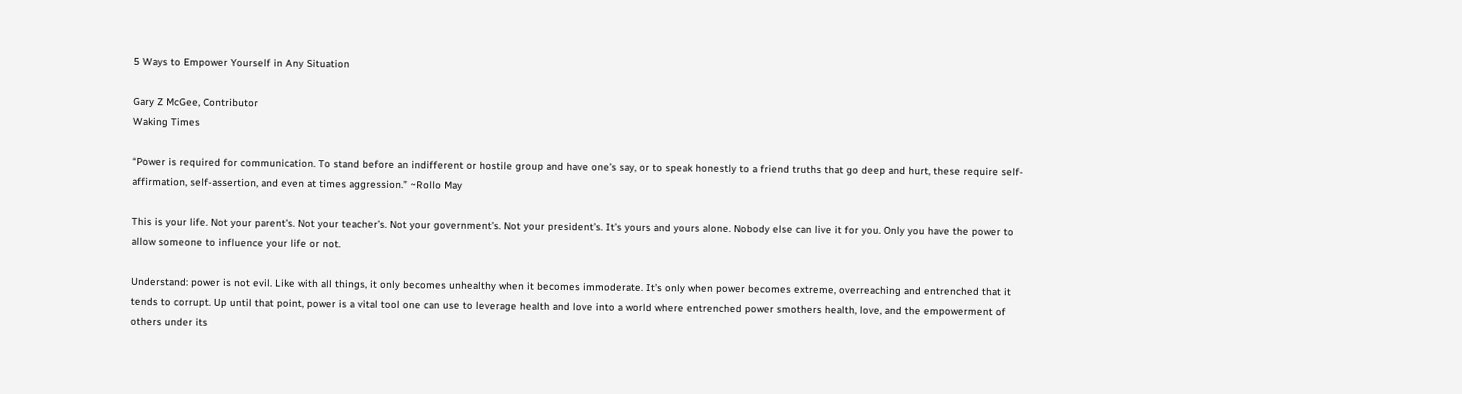5 Ways to Empower Yourself in Any Situation

Gary Z McGee, Contributor
Waking Times

“Power is required for communication. To stand before an indifferent or hostile group and have one’s say, or to speak honestly to a friend truths that go deep and hurt, these require self-affirmation, self-assertion, and even at times aggression.” ~Rollo May

This is your life. Not your parent’s. Not your teacher’s. Not your government’s. Not your president’s. It’s yours and yours alone. Nobody else can live it for you. Only you have the power to allow someone to influence your life or not.

Understand: power is not evil. Like with all things, it only becomes unhealthy when it becomes immoderate. It’s only when power becomes extreme, overreaching and entrenched that it tends to corrupt. Up until that point, power is a vital tool one can use to leverage health and love into a world where entrenched power smothers health, love, and the empowerment of others under its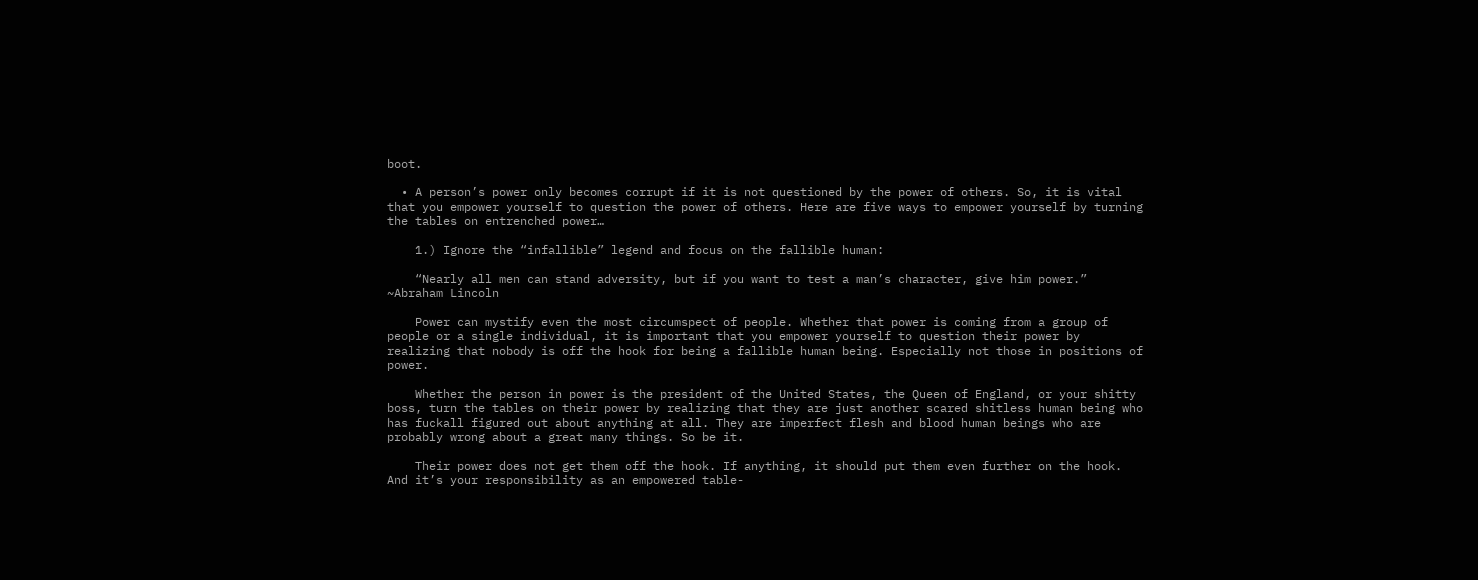boot.

  • A person’s power only becomes corrupt if it is not questioned by the power of others. So, it is vital that you empower yourself to question the power of others. Here are five ways to empower yourself by turning the tables on entrenched power…

    1.) Ignore the “infallible” legend and focus on the fallible human:

    “Nearly all men can stand adversity, but if you want to test a man’s character, give him power.” ~Abraham Lincoln

    Power can mystify even the most circumspect of people. Whether that power is coming from a group of people or a single individual, it is important that you empower yourself to question their power by realizing that nobody is off the hook for being a fallible human being. Especially not those in positions of power.

    Whether the person in power is the president of the United States, the Queen of England, or your shitty boss, turn the tables on their power by realizing that they are just another scared shitless human being who has fuckall figured out about anything at all. They are imperfect flesh and blood human beings who are probably wrong about a great many things. So be it.

    Their power does not get them off the hook. If anything, it should put them even further on the hook. And it’s your responsibility as an empowered table-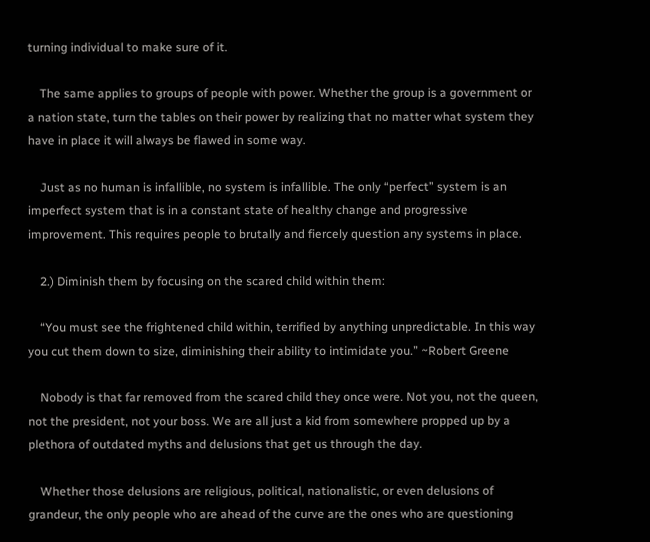turning individual to make sure of it.

    The same applies to groups of people with power. Whether the group is a government or a nation state, turn the tables on their power by realizing that no matter what system they have in place it will always be flawed in some way.

    Just as no human is infallible, no system is infallible. The only “perfect” system is an imperfect system that is in a constant state of healthy change and progressive improvement. This requires people to brutally and fiercely question any systems in place.

    2.) Diminish them by focusing on the scared child within them:

    “You must see the frightened child within, terrified by anything unpredictable. In this way you cut them down to size, diminishing their ability to intimidate you.” ~Robert Greene

    Nobody is that far removed from the scared child they once were. Not you, not the queen, not the president, not your boss. We are all just a kid from somewhere propped up by a plethora of outdated myths and delusions that get us through the day.

    Whether those delusions are religious, political, nationalistic, or even delusions of grandeur, the only people who are ahead of the curve are the ones who are questioning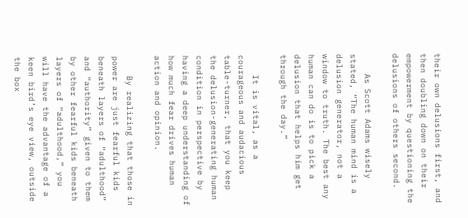their own delusions first, and then doubling down on their empowerment by questioning the delusions of others second.

    As Scott Adams wisely stated, “The human mind is a delusion generator, not a window to truth. The best any human can do is to pick a delusion that helps him get through the day.”

    It is vital, as a courageous and audacious table-turner, that you keep the delusion-generating human condition in perspective by having a deep understanding of how much fear drives human action and opinion.

    By realizing that those in power are just fearful kids beneath layers of “adulthood” and “authority” given to them by other fearful kids beneath layers of “adulthood,” you will have the advantage of a keen bird’s eye view, outside the box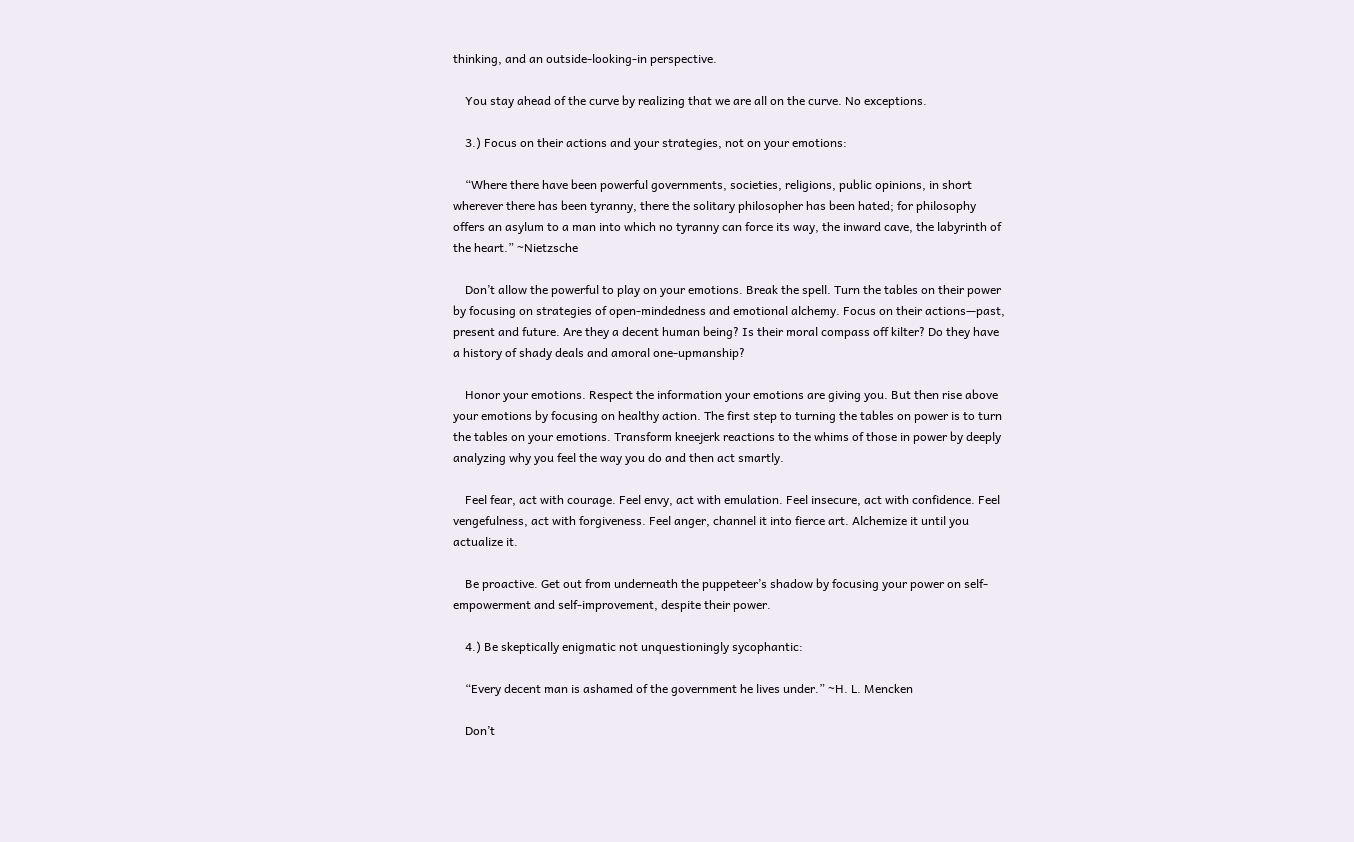thinking, and an outside-looking-in perspective.

    You stay ahead of the curve by realizing that we are all on the curve. No exceptions.

    3.) Focus on their actions and your strategies, not on your emotions:

    “Where there have been powerful governments, societies, religions, public opinions, in short wherever there has been tyranny, there the solitary philosopher has been hated; for philosophy offers an asylum to a man into which no tyranny can force its way, the inward cave, the labyrinth of the heart.” ~Nietzsche

    Don’t allow the powerful to play on your emotions. Break the spell. Turn the tables on their power by focusing on strategies of open-mindedness and emotional alchemy. Focus on their actions—past, present and future. Are they a decent human being? Is their moral compass off kilter? Do they have a history of shady deals and amoral one-upmanship?

    Honor your emotions. Respect the information your emotions are giving you. But then rise above your emotions by focusing on healthy action. The first step to turning the tables on power is to turn the tables on your emotions. Transform kneejerk reactions to the whims of those in power by deeply analyzing why you feel the way you do and then act smartly.

    Feel fear, act with courage. Feel envy, act with emulation. Feel insecure, act with confidence. Feel vengefulness, act with forgiveness. Feel anger, channel it into fierce art. Alchemize it until you actualize it.

    Be proactive. Get out from underneath the puppeteer’s shadow by focusing your power on self-empowerment and self-improvement, despite their power.

    4.) Be skeptically enigmatic not unquestioningly sycophantic:

    “Every decent man is ashamed of the government he lives under.” ~H. L. Mencken

    Don’t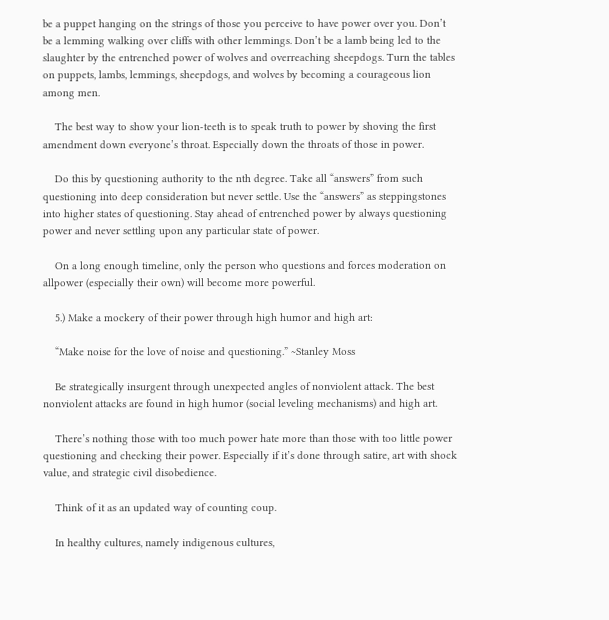be a puppet hanging on the strings of those you perceive to have power over you. Don’t be a lemming walking over cliffs with other lemmings. Don’t be a lamb being led to the slaughter by the entrenched power of wolves and overreaching sheepdogs. Turn the tables on puppets, lambs, lemmings, sheepdogs, and wolves by becoming a courageous lion among men.

    The best way to show your lion-teeth is to speak truth to power by shoving the first amendment down everyone’s throat. Especially down the throats of those in power.

    Do this by questioning authority to the nth degree. Take all “answers” from such questioning into deep consideration but never settle. Use the “answers” as steppingstones into higher states of questioning. Stay ahead of entrenched power by always questioning power and never settling upon any particular state of power.

    On a long enough timeline, only the person who questions and forces moderation on allpower (especially their own) will become more powerful.

    5.) Make a mockery of their power through high humor and high art:

    “Make noise for the love of noise and questioning.” ~Stanley Moss

    Be strategically insurgent through unexpected angles of nonviolent attack. The best nonviolent attacks are found in high humor (social leveling mechanisms) and high art.

    There’s nothing those with too much power hate more than those with too little power questioning and checking their power. Especially if it’s done through satire, art with shock value, and strategic civil disobedience.

    Think of it as an updated way of counting coup.

    In healthy cultures, namely indigenous cultures,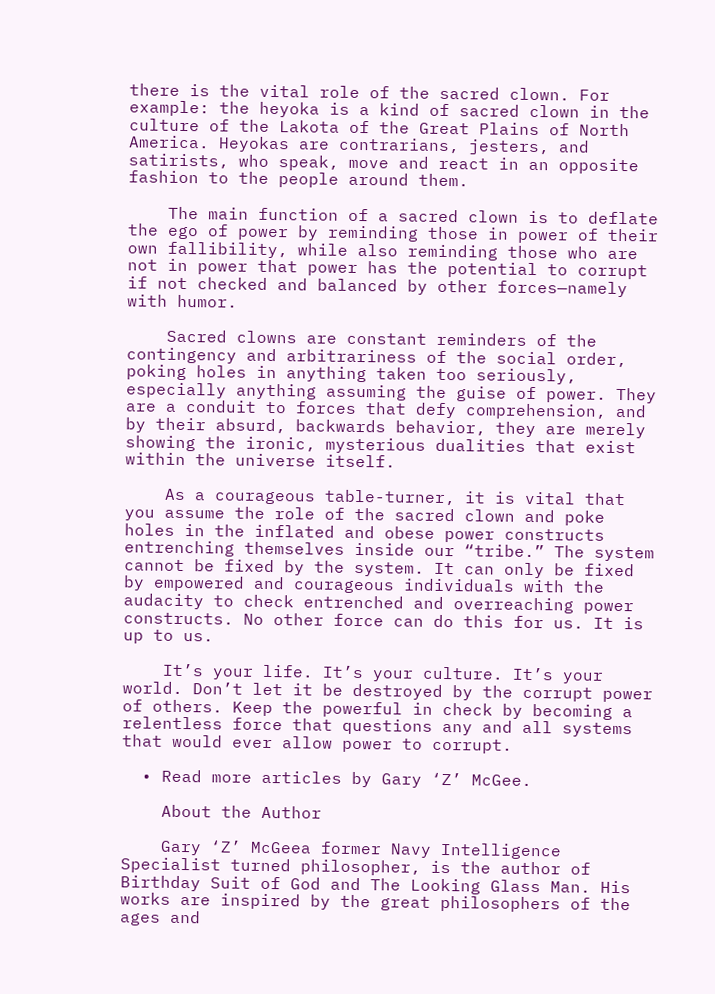there is the vital role of the sacred clown. For example: the heyoka is a kind of sacred clown in the culture of the Lakota of the Great Plains of North America. Heyokas are contrarians, jesters, and satirists, who speak, move and react in an opposite fashion to the people around them.

    The main function of a sacred clown is to deflate the ego of power by reminding those in power of their own fallibility, while also reminding those who are not in power that power has the potential to corrupt if not checked and balanced by other forces—namely with humor.

    Sacred clowns are constant reminders of the contingency and arbitrariness of the social order, poking holes in anything taken too seriously, especially anything assuming the guise of power. They are a conduit to forces that defy comprehension, and by their absurd, backwards behavior, they are merely showing the ironic, mysterious dualities that exist within the universe itself.

    As a courageous table-turner, it is vital that you assume the role of the sacred clown and poke holes in the inflated and obese power constructs entrenching themselves inside our “tribe.” The system cannot be fixed by the system. It can only be fixed by empowered and courageous individuals with the audacity to check entrenched and overreaching power constructs. No other force can do this for us. It is up to us.

    It’s your life. It’s your culture. It’s your world. Don’t let it be destroyed by the corrupt power of others. Keep the powerful in check by becoming a relentless force that questions any and all systems that would ever allow power to corrupt.

  • Read more articles by Gary ‘Z’ McGee.

    About the Author

    Gary ‘Z’ McGeea former Navy Intelligence Specialist turned philosopher, is the author of Birthday Suit of God and The Looking Glass Man. His works are inspired by the great philosophers of the ages and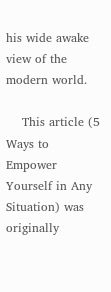his wide awake view of the modern world.

    This article (5 Ways to Empower Yourself in Any Situation) was originally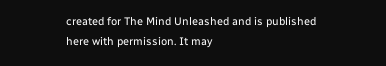created for The Mind Unleashed and is published here with permission. It may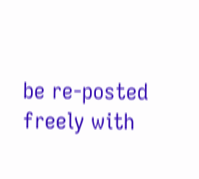be re-posted freely with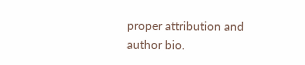proper attribution and author bio.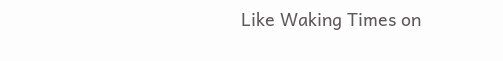Like Waking Times on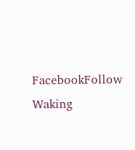FacebookFollow Waking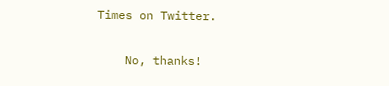Times on Twitter.

    No, thanks!